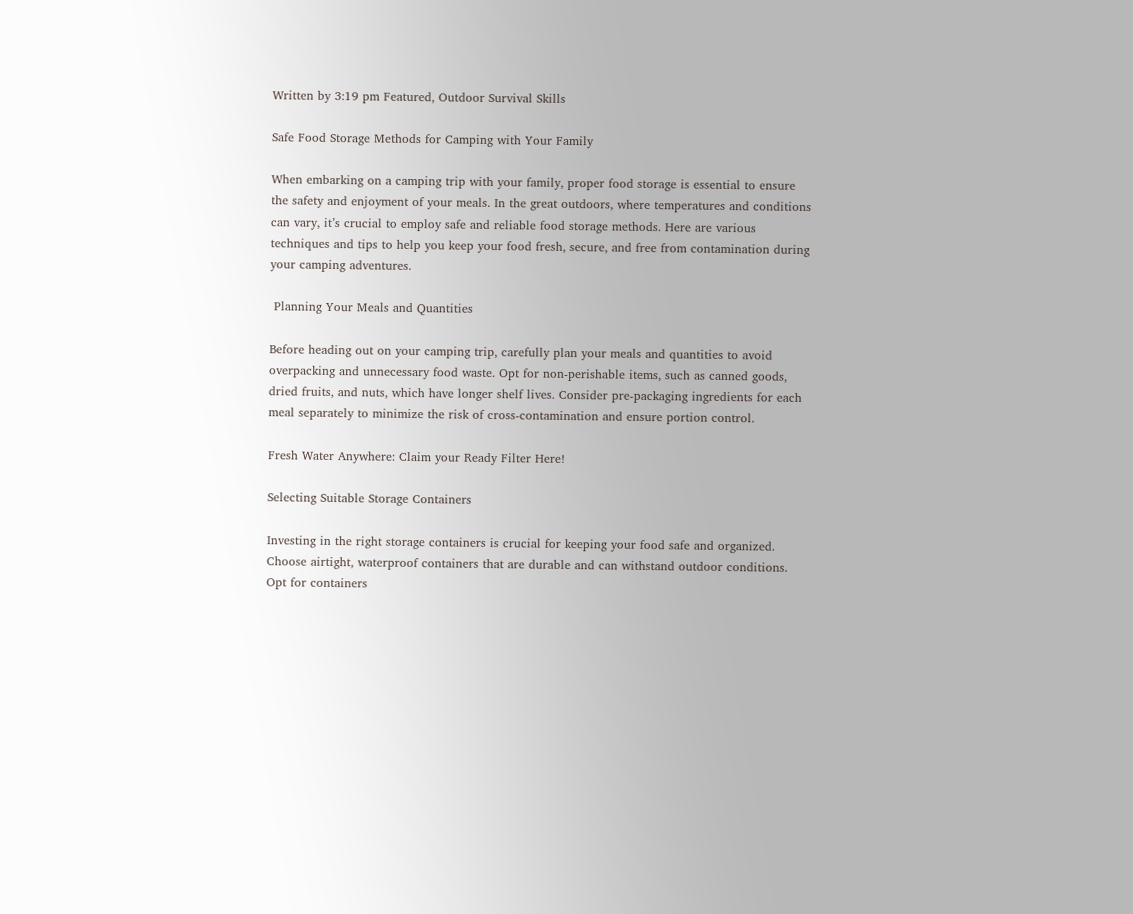Written by 3:19 pm Featured, Outdoor Survival Skills

Safe Food Storage Methods for Camping with Your Family

When embarking on a camping trip with your family, proper food storage is essential to ensure the safety and enjoyment of your meals. In the great outdoors, where temperatures and conditions can vary, it’s crucial to employ safe and reliable food storage methods. Here are various techniques and tips to help you keep your food fresh, secure, and free from contamination during your camping adventures.

 Planning Your Meals and Quantities

Before heading out on your camping trip, carefully plan your meals and quantities to avoid overpacking and unnecessary food waste. Opt for non-perishable items, such as canned goods, dried fruits, and nuts, which have longer shelf lives. Consider pre-packaging ingredients for each meal separately to minimize the risk of cross-contamination and ensure portion control.

Fresh Water Anywhere: Claim your Ready Filter Here!

Selecting Suitable Storage Containers

Investing in the right storage containers is crucial for keeping your food safe and organized. Choose airtight, waterproof containers that are durable and can withstand outdoor conditions. Opt for containers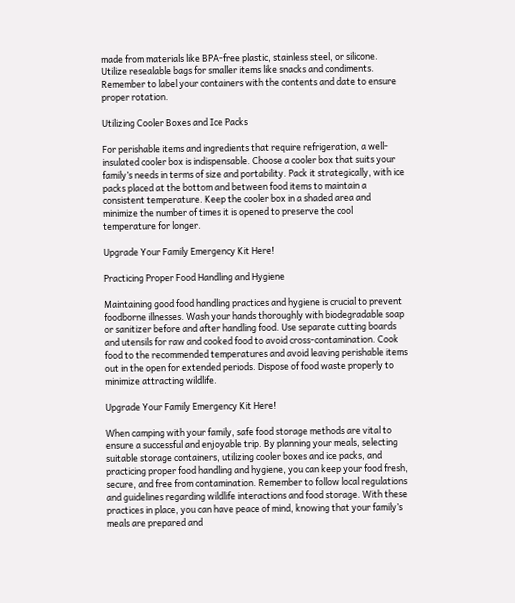made from materials like BPA-free plastic, stainless steel, or silicone. Utilize resealable bags for smaller items like snacks and condiments. Remember to label your containers with the contents and date to ensure proper rotation.

Utilizing Cooler Boxes and Ice Packs

For perishable items and ingredients that require refrigeration, a well-insulated cooler box is indispensable. Choose a cooler box that suits your family’s needs in terms of size and portability. Pack it strategically, with ice packs placed at the bottom and between food items to maintain a consistent temperature. Keep the cooler box in a shaded area and minimize the number of times it is opened to preserve the cool temperature for longer.

Upgrade Your Family Emergency Kit Here!

Practicing Proper Food Handling and Hygiene

Maintaining good food handling practices and hygiene is crucial to prevent foodborne illnesses. Wash your hands thoroughly with biodegradable soap or sanitizer before and after handling food. Use separate cutting boards and utensils for raw and cooked food to avoid cross-contamination. Cook food to the recommended temperatures and avoid leaving perishable items out in the open for extended periods. Dispose of food waste properly to minimize attracting wildlife.

Upgrade Your Family Emergency Kit Here!

When camping with your family, safe food storage methods are vital to ensure a successful and enjoyable trip. By planning your meals, selecting suitable storage containers, utilizing cooler boxes and ice packs, and practicing proper food handling and hygiene, you can keep your food fresh, secure, and free from contamination. Remember to follow local regulations and guidelines regarding wildlife interactions and food storage. With these practices in place, you can have peace of mind, knowing that your family’s meals are prepared and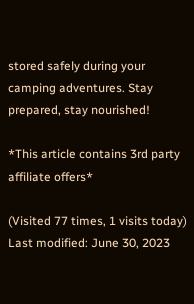stored safely during your camping adventures. Stay prepared, stay nourished!

*This article contains 3rd party affiliate offers*

(Visited 77 times, 1 visits today)
Last modified: June 30, 2023